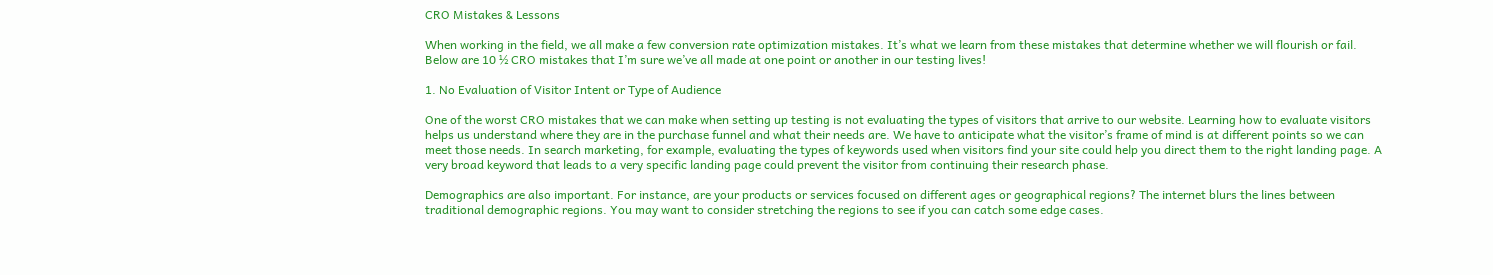CRO Mistakes & Lessons

When working in the field, we all make a few conversion rate optimization mistakes. It’s what we learn from these mistakes that determine whether we will flourish or fail. Below are 10 ½ CRO mistakes that I’m sure we’ve all made at one point or another in our testing lives!

1. No Evaluation of Visitor Intent or Type of Audience

One of the worst CRO mistakes that we can make when setting up testing is not evaluating the types of visitors that arrive to our website. Learning how to evaluate visitors helps us understand where they are in the purchase funnel and what their needs are. We have to anticipate what the visitor’s frame of mind is at different points so we can meet those needs. In search marketing, for example, evaluating the types of keywords used when visitors find your site could help you direct them to the right landing page. A very broad keyword that leads to a very specific landing page could prevent the visitor from continuing their research phase.

Demographics are also important. For instance, are your products or services focused on different ages or geographical regions? The internet blurs the lines between traditional demographic regions. You may want to consider stretching the regions to see if you can catch some edge cases.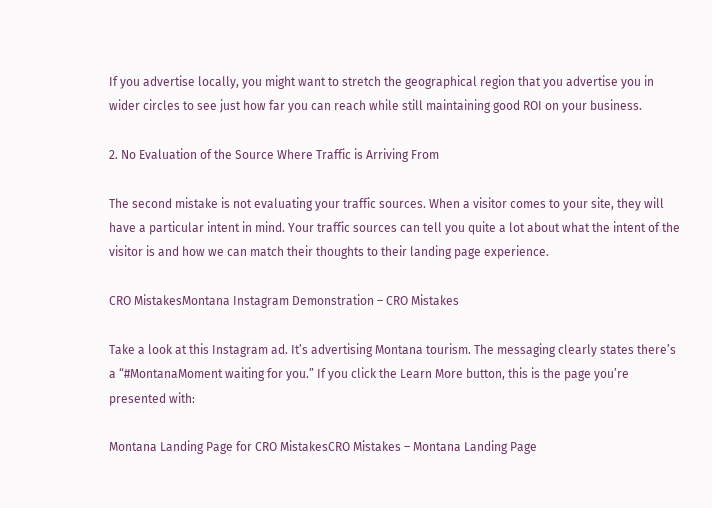If you advertise locally, you might want to stretch the geographical region that you advertise you in wider circles to see just how far you can reach while still maintaining good ROI on your business.

2. No Evaluation of the Source Where Traffic is Arriving From

The second mistake is not evaluating your traffic sources. When a visitor comes to your site, they will have a particular intent in mind. Your traffic sources can tell you quite a lot about what the intent of the visitor is and how we can match their thoughts to their landing page experience.

CRO MistakesMontana Instagram Demonstration – CRO Mistakes

Take a look at this Instagram ad. It’s advertising Montana tourism. The messaging clearly states there’s a “#MontanaMoment waiting for you.” If you click the Learn More button, this is the page you’re presented with:

Montana Landing Page for CRO MistakesCRO Mistakes – Montana Landing Page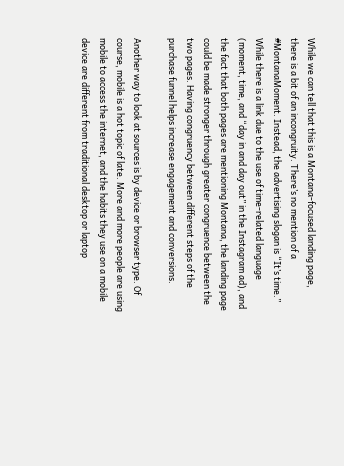While we can tell that this is a Montana-focused landing page, there is a bit of an incongruity. There’s no mention of a #MontanaMoment. Instead, the advertising slogan is “It’s time.” While there is a link due to the use of time-related language (moment, time, and “day in and day out” in the Instagram ad), and the fact that both pages are mentioning Montana, the landing page could be made stronger through greater congruence between the two pages. Having congruency between different steps of the purchase funnel helps increase engagement and conversions.

Another way to look at sources is by device or browser type. Of course, mobile is a hot topic of late. More and more people are using mobile to access the internet, and the habits they use on a mobile device are different from traditional desktop or laptop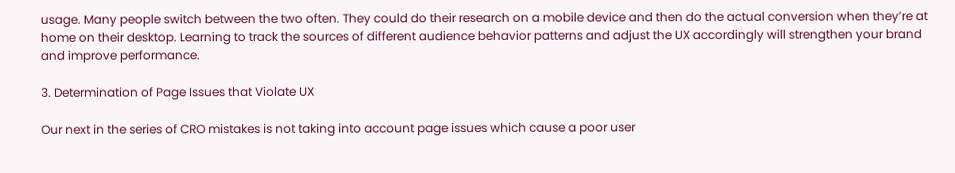usage. Many people switch between the two often. They could do their research on a mobile device and then do the actual conversion when they’re at home on their desktop. Learning to track the sources of different audience behavior patterns and adjust the UX accordingly will strengthen your brand and improve performance.

3. Determination of Page Issues that Violate UX

Our next in the series of CRO mistakes is not taking into account page issues which cause a poor user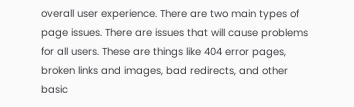overall user experience. There are two main types of page issues. There are issues that will cause problems for all users. These are things like 404 error pages, broken links and images, bad redirects, and other basic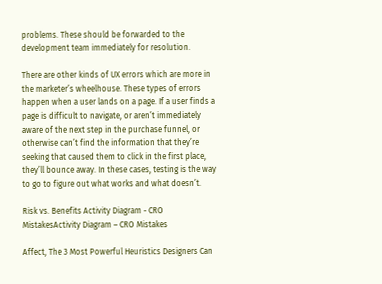problems. These should be forwarded to the development team immediately for resolution.

There are other kinds of UX errors which are more in the marketer’s wheelhouse. These types of errors happen when a user lands on a page. If a user finds a page is difficult to navigate, or aren’t immediately aware of the next step in the purchase funnel, or otherwise can’t find the information that they’re seeking that caused them to click in the first place, they’ll bounce away. In these cases, testing is the way to go to figure out what works and what doesn’t.

Risk vs. Benefits Activity Diagram - CRO MistakesActivity Diagram – CRO Mistakes

Affect, The 3 Most Powerful Heuristics Designers Can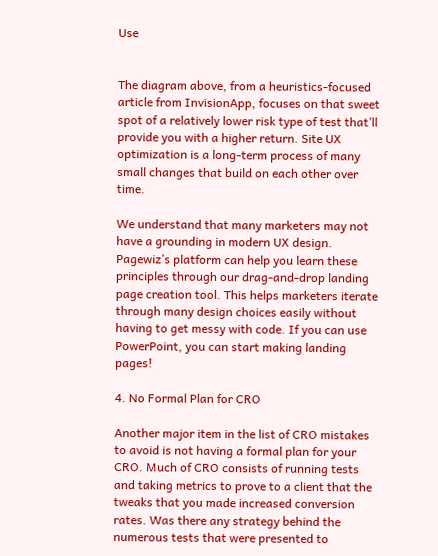Use


The diagram above, from a heuristics-focused article from InvisionApp, focuses on that sweet spot of a relatively lower risk type of test that’ll provide you with a higher return. Site UX optimization is a long-term process of many small changes that build on each other over time.

We understand that many marketers may not have a grounding in modern UX design. Pagewiz’s platform can help you learn these principles through our drag-and-drop landing page creation tool. This helps marketers iterate through many design choices easily without having to get messy with code. If you can use PowerPoint, you can start making landing pages!

4. No Formal Plan for CRO

Another major item in the list of CRO mistakes to avoid is not having a formal plan for your CRO. Much of CRO consists of running tests and taking metrics to prove to a client that the tweaks that you made increased conversion rates. Was there any strategy behind the numerous tests that were presented to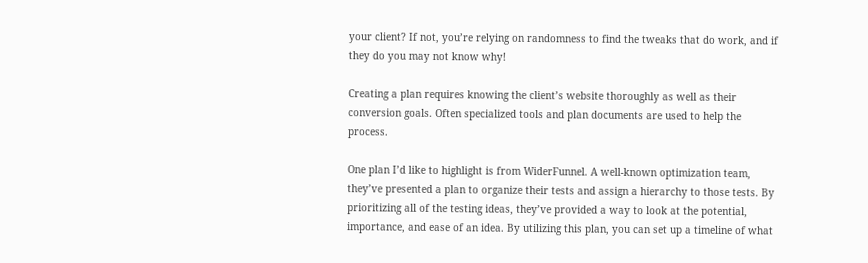your client? If not, you’re relying on randomness to find the tweaks that do work, and if they do you may not know why!

Creating a plan requires knowing the client’s website thoroughly as well as their conversion goals. Often specialized tools and plan documents are used to help the process.

One plan I’d like to highlight is from WiderFunnel. A well-known optimization team, they’ve presented a plan to organize their tests and assign a hierarchy to those tests. By prioritizing all of the testing ideas, they’ve provided a way to look at the potential, importance, and ease of an idea. By utilizing this plan, you can set up a timeline of what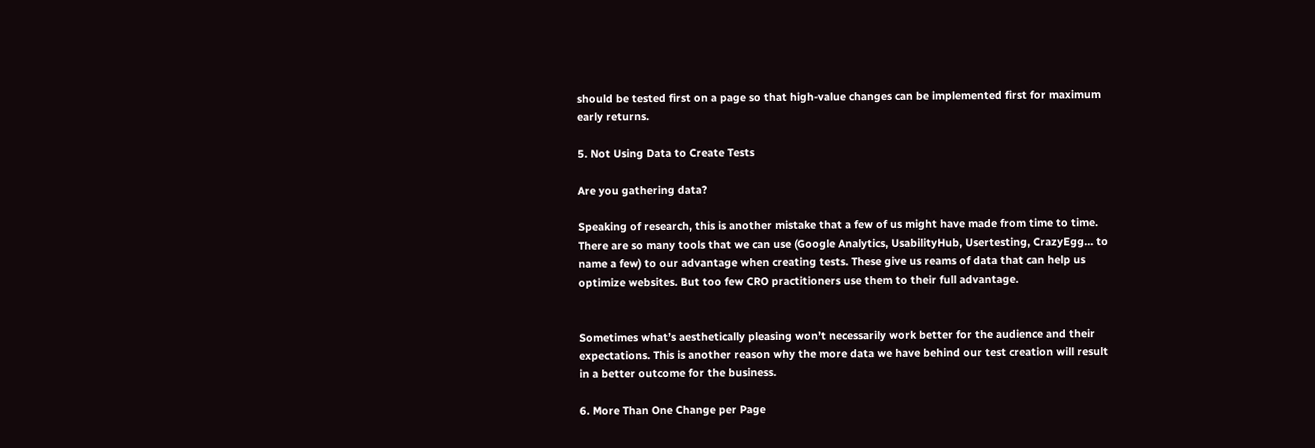should be tested first on a page so that high-value changes can be implemented first for maximum early returns.

5. Not Using Data to Create Tests

Are you gathering data?

Speaking of research, this is another mistake that a few of us might have made from time to time. There are so many tools that we can use (Google Analytics, UsabilityHub, Usertesting, CrazyEgg… to name a few) to our advantage when creating tests. These give us reams of data that can help us optimize websites. But too few CRO practitioners use them to their full advantage.


Sometimes what’s aesthetically pleasing won’t necessarily work better for the audience and their expectations. This is another reason why the more data we have behind our test creation will result in a better outcome for the business.

6. More Than One Change per Page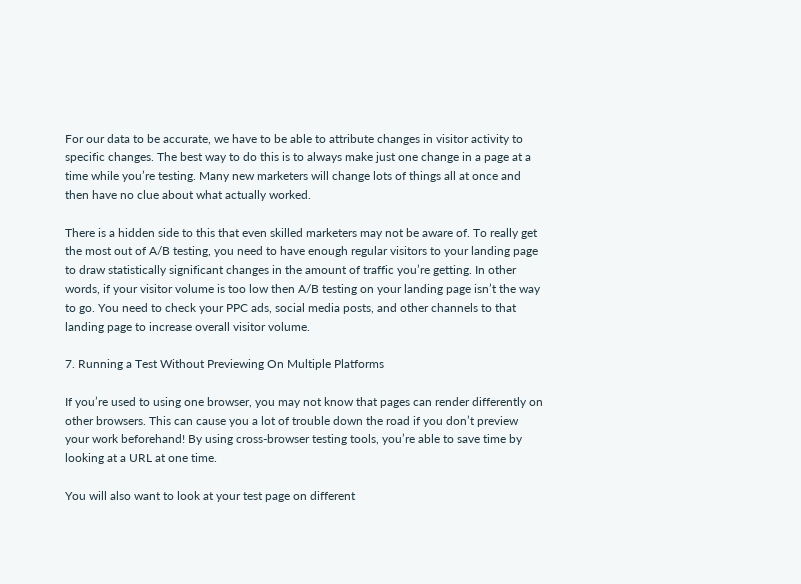For our data to be accurate, we have to be able to attribute changes in visitor activity to specific changes. The best way to do this is to always make just one change in a page at a time while you’re testing. Many new marketers will change lots of things all at once and then have no clue about what actually worked.

There is a hidden side to this that even skilled marketers may not be aware of. To really get the most out of A/B testing, you need to have enough regular visitors to your landing page to draw statistically significant changes in the amount of traffic you’re getting. In other words, if your visitor volume is too low then A/B testing on your landing page isn’t the way to go. You need to check your PPC ads, social media posts, and other channels to that landing page to increase overall visitor volume.

7. Running a Test Without Previewing On Multiple Platforms

If you’re used to using one browser, you may not know that pages can render differently on other browsers. This can cause you a lot of trouble down the road if you don’t preview your work beforehand! By using cross-browser testing tools, you’re able to save time by looking at a URL at one time.

You will also want to look at your test page on different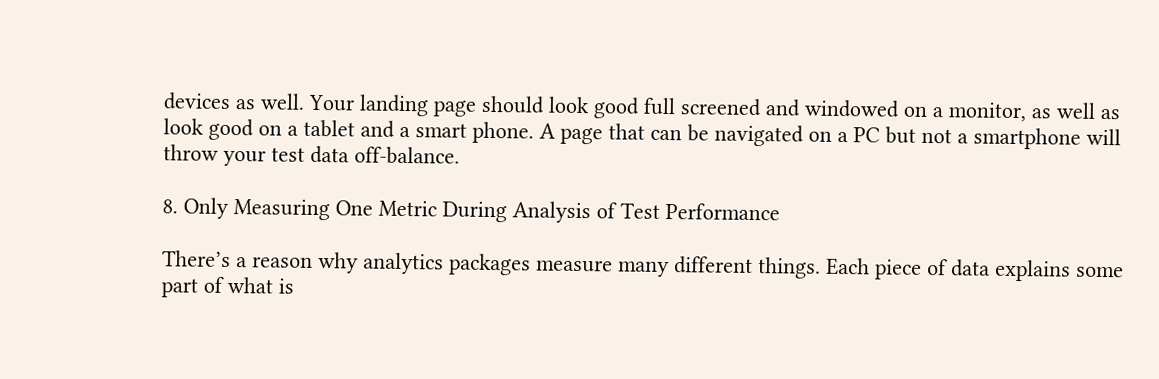devices as well. Your landing page should look good full screened and windowed on a monitor, as well as look good on a tablet and a smart phone. A page that can be navigated on a PC but not a smartphone will throw your test data off-balance.

8. Only Measuring One Metric During Analysis of Test Performance

There’s a reason why analytics packages measure many different things. Each piece of data explains some part of what is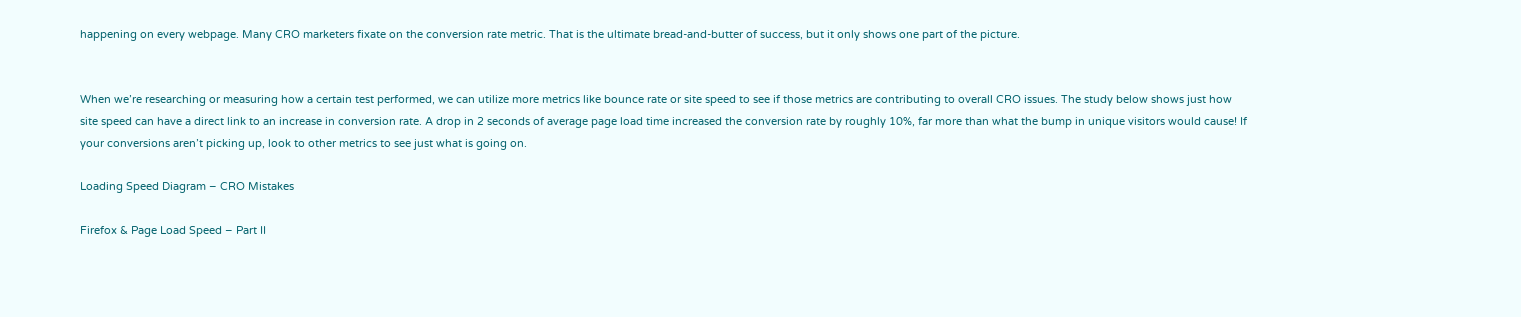happening on every webpage. Many CRO marketers fixate on the conversion rate metric. That is the ultimate bread-and-butter of success, but it only shows one part of the picture.


When we’re researching or measuring how a certain test performed, we can utilize more metrics like bounce rate or site speed to see if those metrics are contributing to overall CRO issues. The study below shows just how site speed can have a direct link to an increase in conversion rate. A drop in 2 seconds of average page load time increased the conversion rate by roughly 10%, far more than what the bump in unique visitors would cause! If your conversions aren’t picking up, look to other metrics to see just what is going on.

Loading Speed Diagram – CRO Mistakes

Firefox & Page Load Speed – Part II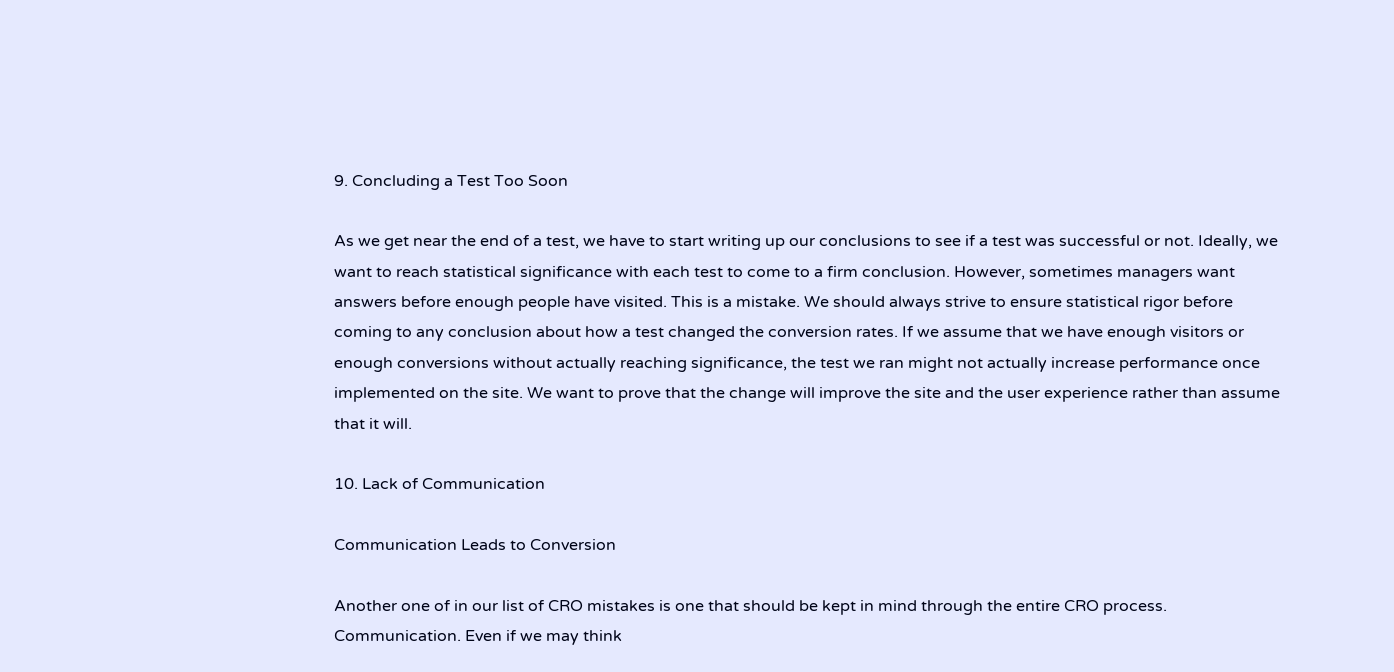9. Concluding a Test Too Soon

As we get near the end of a test, we have to start writing up our conclusions to see if a test was successful or not. Ideally, we want to reach statistical significance with each test to come to a firm conclusion. However, sometimes managers want answers before enough people have visited. This is a mistake. We should always strive to ensure statistical rigor before coming to any conclusion about how a test changed the conversion rates. If we assume that we have enough visitors or enough conversions without actually reaching significance, the test we ran might not actually increase performance once implemented on the site. We want to prove that the change will improve the site and the user experience rather than assume that it will.

10. Lack of Communication

Communication Leads to Conversion

Another one of in our list of CRO mistakes is one that should be kept in mind through the entire CRO process. Communication. Even if we may think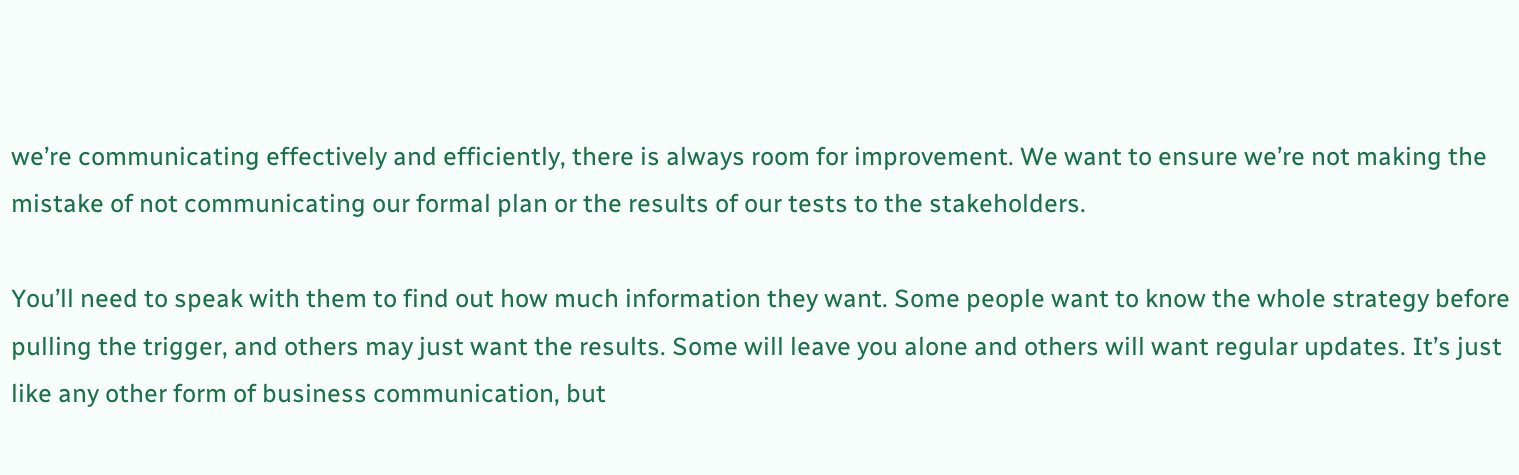we’re communicating effectively and efficiently, there is always room for improvement. We want to ensure we’re not making the mistake of not communicating our formal plan or the results of our tests to the stakeholders.

You’ll need to speak with them to find out how much information they want. Some people want to know the whole strategy before pulling the trigger, and others may just want the results. Some will leave you alone and others will want regular updates. It’s just like any other form of business communication, but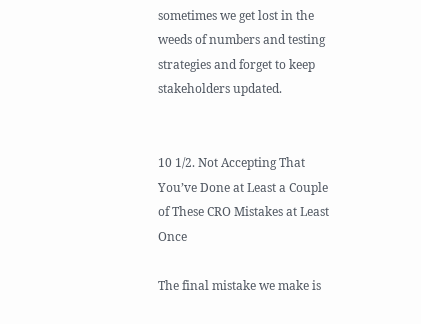sometimes we get lost in the weeds of numbers and testing strategies and forget to keep stakeholders updated.


10 1/2. Not Accepting That You’ve Done at Least a Couple of These CRO Mistakes at Least Once

The final mistake we make is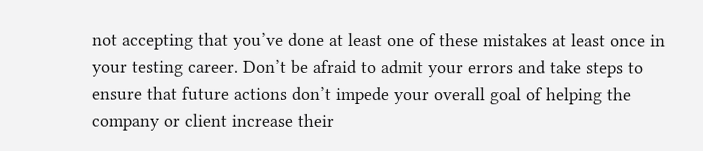not accepting that you’ve done at least one of these mistakes at least once in your testing career. Don’t be afraid to admit your errors and take steps to ensure that future actions don’t impede your overall goal of helping the company or client increase their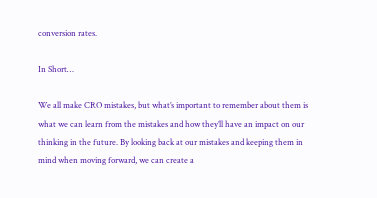conversion rates.

In Short…

We all make CRO mistakes, but what’s important to remember about them is what we can learn from the mistakes and how they’ll have an impact on our thinking in the future. By looking back at our mistakes and keeping them in mind when moving forward, we can create a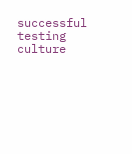successful testing culture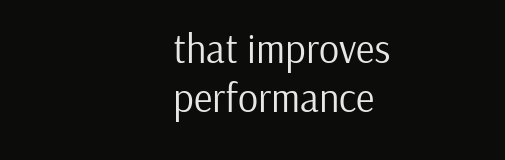that improves performance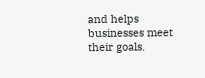and helps businesses meet their goals.